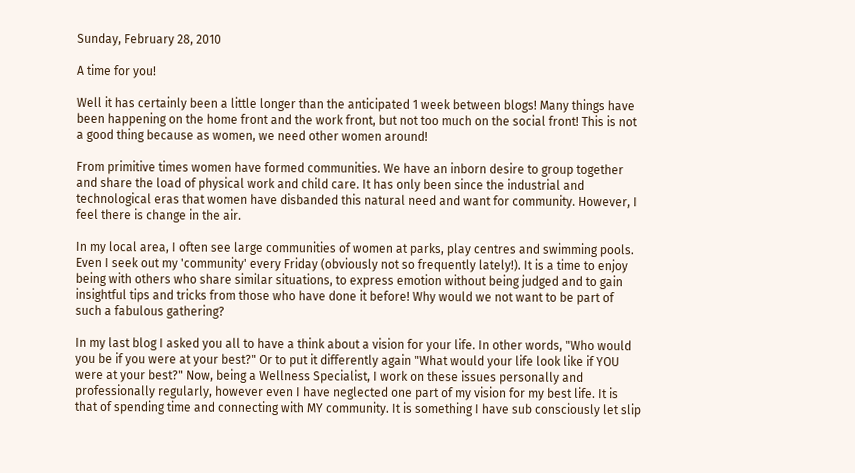Sunday, February 28, 2010

A time for you!

Well it has certainly been a little longer than the anticipated 1 week between blogs! Many things have been happening on the home front and the work front, but not too much on the social front! This is not a good thing because as women, we need other women around!

From primitive times women have formed communities. We have an inborn desire to group together and share the load of physical work and child care. It has only been since the industrial and technological eras that women have disbanded this natural need and want for community. However, I feel there is change in the air.

In my local area, I often see large communities of women at parks, play centres and swimming pools. Even I seek out my 'community' every Friday (obviously not so frequently lately!). It is a time to enjoy being with others who share similar situations, to express emotion without being judged and to gain insightful tips and tricks from those who have done it before! Why would we not want to be part of such a fabulous gathering?

In my last blog I asked you all to have a think about a vision for your life. In other words, "Who would you be if you were at your best?" Or to put it differently again "What would your life look like if YOU were at your best?" Now, being a Wellness Specialist, I work on these issues personally and professionally regularly, however even I have neglected one part of my vision for my best life. It is that of spending time and connecting with MY community. It is something I have sub consciously let slip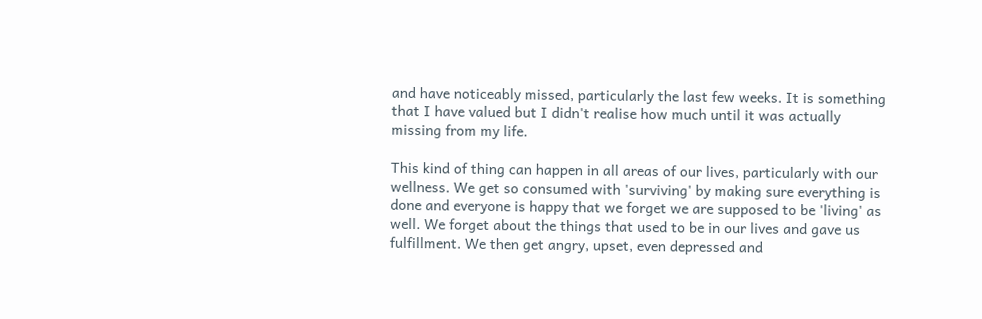and have noticeably missed, particularly the last few weeks. It is something that I have valued but I didn't realise how much until it was actually missing from my life.

This kind of thing can happen in all areas of our lives, particularly with our wellness. We get so consumed with 'surviving' by making sure everything is done and everyone is happy that we forget we are supposed to be 'living' as well. We forget about the things that used to be in our lives and gave us fulfillment. We then get angry, upset, even depressed and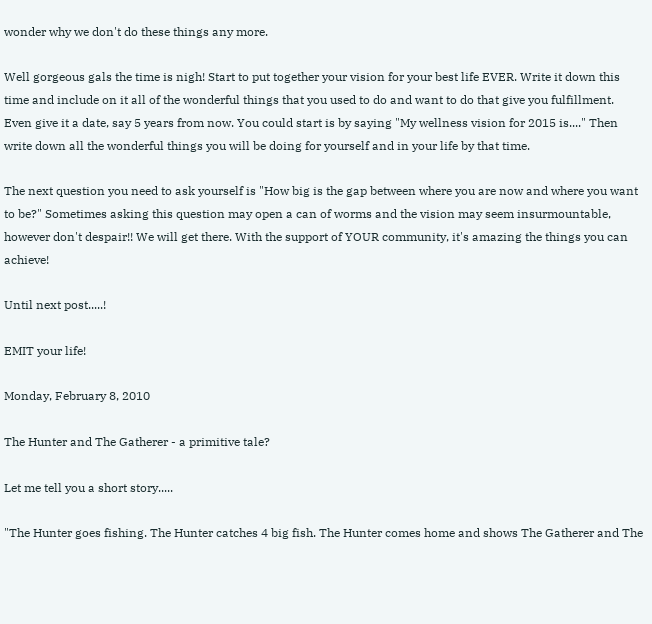wonder why we don't do these things any more.

Well gorgeous gals the time is nigh! Start to put together your vision for your best life EVER. Write it down this time and include on it all of the wonderful things that you used to do and want to do that give you fulfillment. Even give it a date, say 5 years from now. You could start is by saying "My wellness vision for 2015 is...." Then write down all the wonderful things you will be doing for yourself and in your life by that time.

The next question you need to ask yourself is "How big is the gap between where you are now and where you want to be?" Sometimes asking this question may open a can of worms and the vision may seem insurmountable, however don't despair!! We will get there. With the support of YOUR community, it's amazing the things you can achieve!

Until next post.....!

EMIT your life!

Monday, February 8, 2010

The Hunter and The Gatherer - a primitive tale?

Let me tell you a short story.....

"The Hunter goes fishing. The Hunter catches 4 big fish. The Hunter comes home and shows The Gatherer and The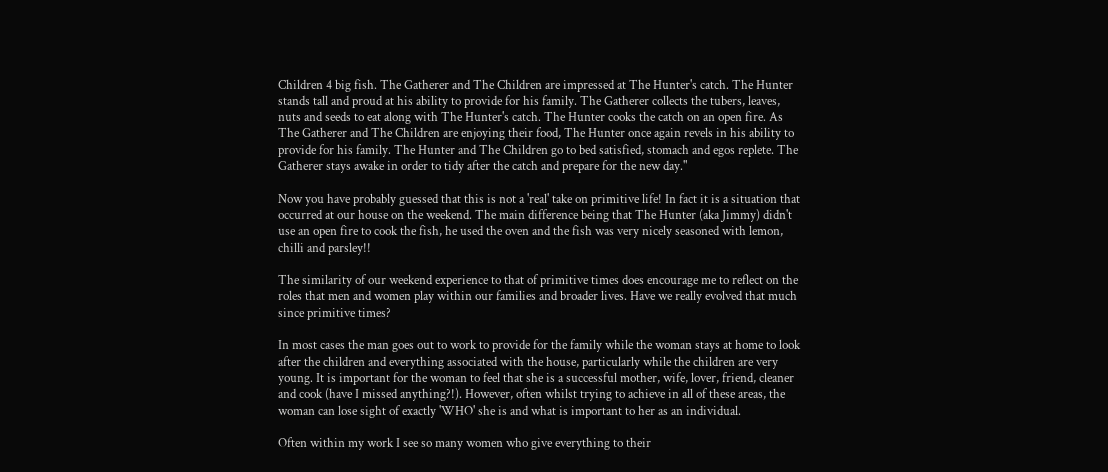Children 4 big fish. The Gatherer and The Children are impressed at The Hunter's catch. The Hunter stands tall and proud at his ability to provide for his family. The Gatherer collects the tubers, leaves, nuts and seeds to eat along with The Hunter's catch. The Hunter cooks the catch on an open fire. As The Gatherer and The Children are enjoying their food, The Hunter once again revels in his ability to provide for his family. The Hunter and The Children go to bed satisfied, stomach and egos replete. The Gatherer stays awake in order to tidy after the catch and prepare for the new day."

Now you have probably guessed that this is not a 'real' take on primitive life! In fact it is a situation that occurred at our house on the weekend. The main difference being that The Hunter (aka Jimmy) didn't use an open fire to cook the fish, he used the oven and the fish was very nicely seasoned with lemon, chilli and parsley!!

The similarity of our weekend experience to that of primitive times does encourage me to reflect on the roles that men and women play within our families and broader lives. Have we really evolved that much since primitive times?

In most cases the man goes out to work to provide for the family while the woman stays at home to look after the children and everything associated with the house, particularly while the children are very young. It is important for the woman to feel that she is a successful mother, wife, lover, friend, cleaner and cook (have I missed anything?!). However, often whilst trying to achieve in all of these areas, the woman can lose sight of exactly 'WHO' she is and what is important to her as an individual.

Often within my work I see so many women who give everything to their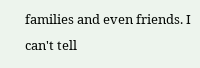families and even friends. I can't tell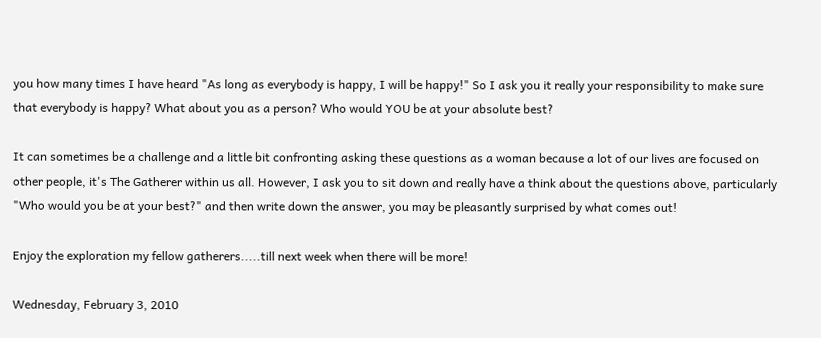you how many times I have heard "As long as everybody is happy, I will be happy!" So I ask you it really your responsibility to make sure that everybody is happy? What about you as a person? Who would YOU be at your absolute best?

It can sometimes be a challenge and a little bit confronting asking these questions as a woman because a lot of our lives are focused on other people, it's The Gatherer within us all. However, I ask you to sit down and really have a think about the questions above, particularly "Who would you be at your best?" and then write down the answer, you may be pleasantly surprised by what comes out!

Enjoy the exploration my fellow gatherers.....till next week when there will be more!

Wednesday, February 3, 2010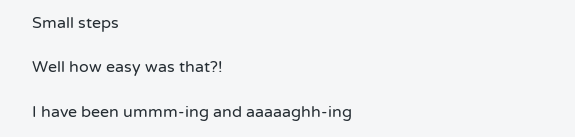Small steps

Well how easy was that?!

I have been ummm-ing and aaaaaghh-ing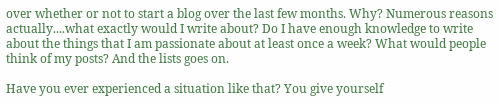over whether or not to start a blog over the last few months. Why? Numerous reasons actually....what exactly would I write about? Do I have enough knowledge to write about the things that I am passionate about at least once a week? What would people think of my posts? And the lists goes on.

Have you ever experienced a situation like that? You give yourself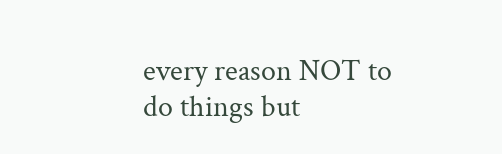every reason NOT to do things but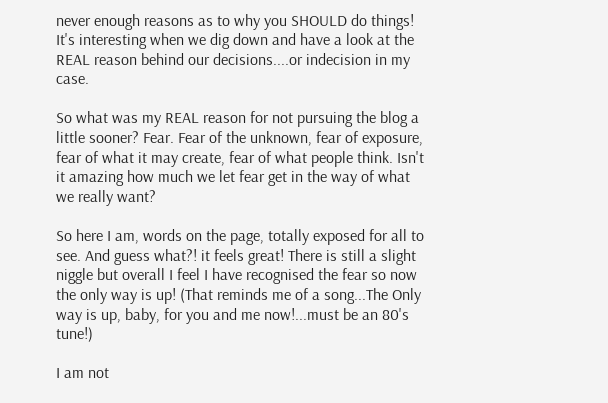never enough reasons as to why you SHOULD do things! It's interesting when we dig down and have a look at the REAL reason behind our decisions....or indecision in my case.

So what was my REAL reason for not pursuing the blog a little sooner? Fear. Fear of the unknown, fear of exposure, fear of what it may create, fear of what people think. Isn't it amazing how much we let fear get in the way of what we really want?

So here I am, words on the page, totally exposed for all to see. And guess what?! it feels great! There is still a slight niggle but overall I feel I have recognised the fear so now the only way is up! (That reminds me of a song...The Only way is up, baby, for you and me now!...must be an 80's tune!)

I am not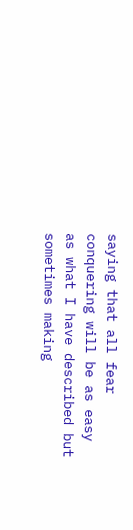saying that all fear conquering will be as easy as what I have described but sometimes making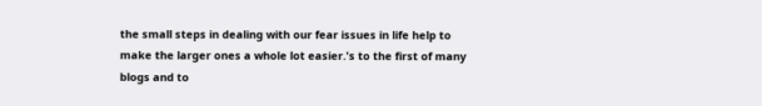the small steps in dealing with our fear issues in life help to make the larger ones a whole lot easier.'s to the first of many blogs and to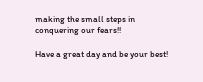making the small steps in conquering our fears!!

Have a great day and be your best!